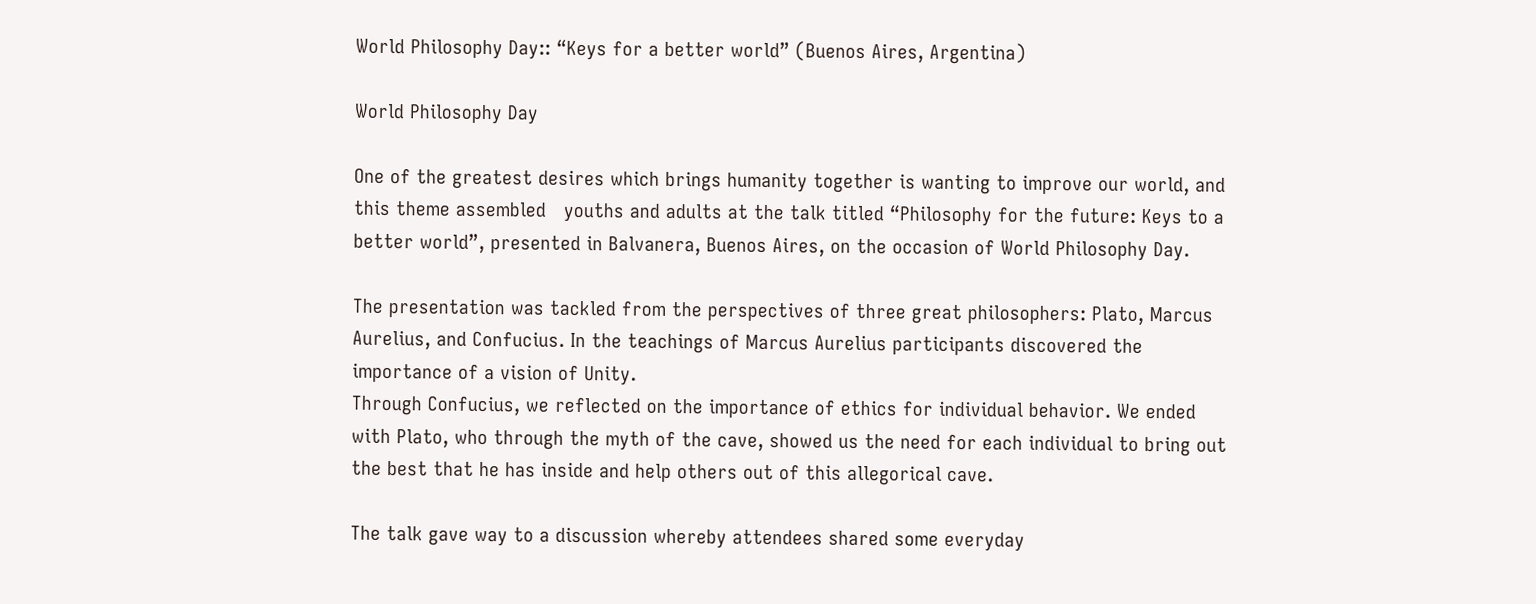World Philosophy Day:: “Keys for a better world” (Buenos Aires, Argentina)

World Philosophy Day

One of the greatest desires which brings humanity together is wanting to improve our world, and this theme assembled   youths and adults at the talk titled “Philosophy for the future: Keys to a better world”, presented in Balvanera, Buenos Aires, on the occasion of World Philosophy Day.

The presentation was tackled from the perspectives of three great philosophers: Plato, Marcus Aurelius, and Confucius. In the teachings of Marcus Aurelius participants discovered the importance of a vision of Unity.
Through Confucius, we reflected on the importance of ethics for individual behavior. We ended with Plato, who through the myth of the cave, showed us the need for each individual to bring out the best that he has inside and help others out of this allegorical cave.

The talk gave way to a discussion whereby attendees shared some everyday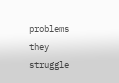problems they struggle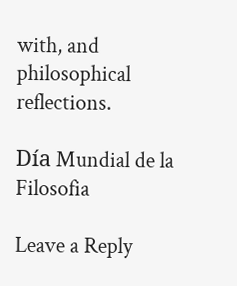with, and philosophical reflections.

Día Mundial de la Filosofia

Leave a Reply